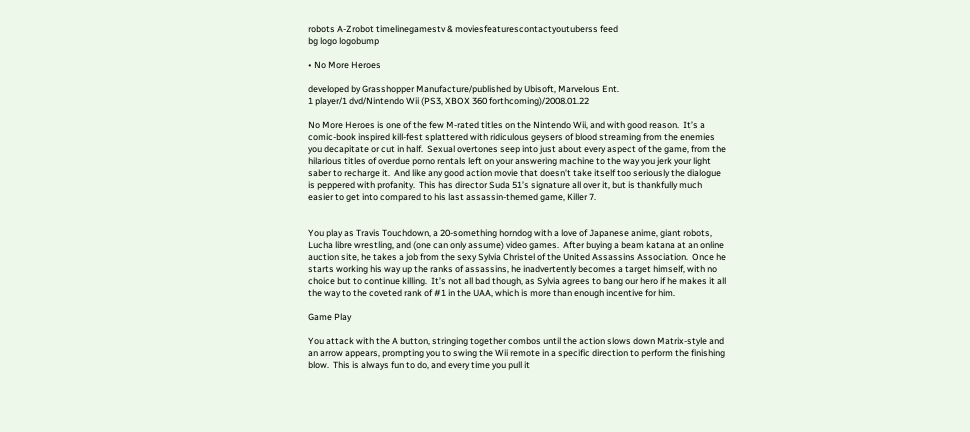robots A-Zrobot timelinegamestv & moviesfeaturescontactyoutuberss feed
bg logo logobump

• No More Heroes

developed by Grasshopper Manufacture/published by Ubisoft, Marvelous Ent.
1 player/1 dvd/Nintendo Wii (PS3, XBOX 360 forthcoming)/2008.01.22

No More Heroes is one of the few M-rated titles on the Nintendo Wii, and with good reason.  It’s a comic-book inspired kill-fest splattered with ridiculous geysers of blood streaming from the enemies you decapitate or cut in half.  Sexual overtones seep into just about every aspect of the game, from the hilarious titles of overdue porno rentals left on your answering machine to the way you jerk your light saber to recharge it.  And like any good action movie that doesn’t take itself too seriously the dialogue is peppered with profanity.  This has director Suda 51’s signature all over it, but is thankfully much easier to get into compared to his last assassin-themed game, Killer 7.


You play as Travis Touchdown, a 20-something horndog with a love of Japanese anime, giant robots, Lucha libre wrestling, and (one can only assume) video games.  After buying a beam katana at an online auction site, he takes a job from the sexy Sylvia Christel of the United Assassins Association.  Once he starts working his way up the ranks of assassins, he inadvertently becomes a target himself, with no choice but to continue killing.  It’s not all bad though, as Sylvia agrees to bang our hero if he makes it all the way to the coveted rank of #1 in the UAA, which is more than enough incentive for him.

Game Play

You attack with the A button, stringing together combos until the action slows down Matrix-style and an arrow appears, prompting you to swing the Wii remote in a specific direction to perform the finishing blow.  This is always fun to do, and every time you pull it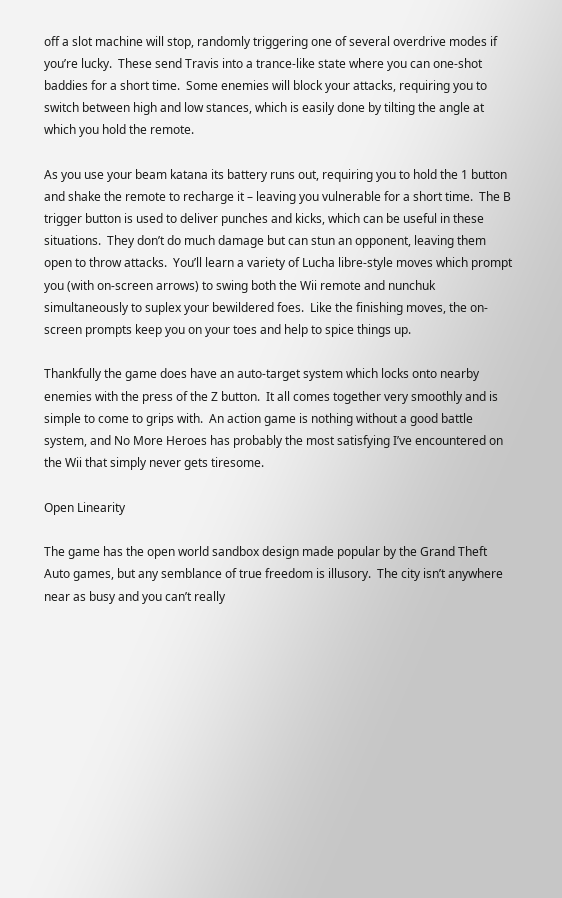off a slot machine will stop, randomly triggering one of several overdrive modes if you’re lucky.  These send Travis into a trance-like state where you can one-shot baddies for a short time.  Some enemies will block your attacks, requiring you to switch between high and low stances, which is easily done by tilting the angle at which you hold the remote.

As you use your beam katana its battery runs out, requiring you to hold the 1 button and shake the remote to recharge it – leaving you vulnerable for a short time.  The B trigger button is used to deliver punches and kicks, which can be useful in these situations.  They don’t do much damage but can stun an opponent, leaving them open to throw attacks.  You’ll learn a variety of Lucha libre-style moves which prompt you (with on-screen arrows) to swing both the Wii remote and nunchuk simultaneously to suplex your bewildered foes.  Like the finishing moves, the on-screen prompts keep you on your toes and help to spice things up.

Thankfully the game does have an auto-target system which locks onto nearby enemies with the press of the Z button.  It all comes together very smoothly and is simple to come to grips with.  An action game is nothing without a good battle system, and No More Heroes has probably the most satisfying I’ve encountered on the Wii that simply never gets tiresome.

Open Linearity

The game has the open world sandbox design made popular by the Grand Theft Auto games, but any semblance of true freedom is illusory.  The city isn’t anywhere near as busy and you can’t really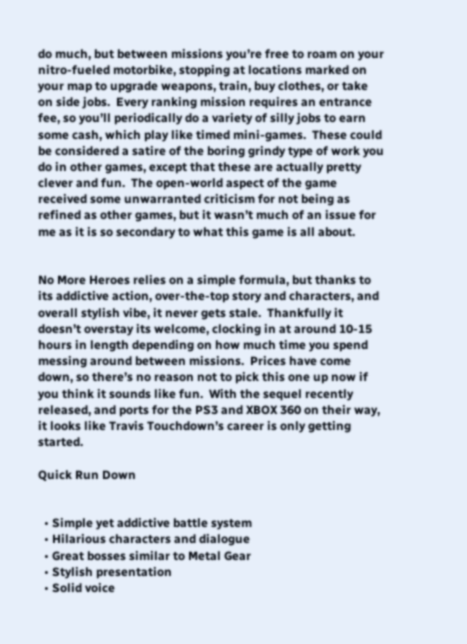do much, but between missions you’re free to roam on your nitro-fueled motorbike, stopping at locations marked on your map to upgrade weapons, train, buy clothes, or take on side jobs.  Every ranking mission requires an entrance fee, so you’ll periodically do a variety of silly jobs to earn some cash, which play like timed mini-games.  These could be considered a satire of the boring grindy type of work you do in other games, except that these are actually pretty clever and fun.  The open-world aspect of the game received some unwarranted criticism for not being as refined as other games, but it wasn’t much of an issue for me as it is so secondary to what this game is all about.


No More Heroes relies on a simple formula, but thanks to its addictive action, over-the-top story and characters, and  overall stylish vibe, it never gets stale.  Thankfully it doesn’t overstay its welcome, clocking in at around 10-15 hours in length depending on how much time you spend messing around between missions.  Prices have come down, so there’s no reason not to pick this one up now if you think it sounds like fun.  With the sequel recently released, and ports for the PS3 and XBOX 360 on their way, it looks like Travis Touchdown’s career is only getting started.

Quick Run Down


  • Simple yet addictive battle system
  • Hilarious characters and dialogue
  • Great bosses similar to Metal Gear
  • Stylish presentation
  • Solid voice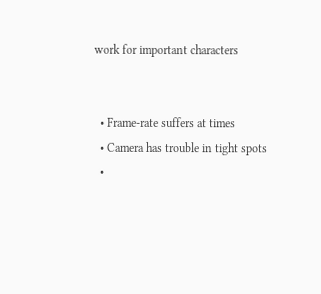work for important characters


  • Frame-rate suffers at times
  • Camera has trouble in tight spots
  •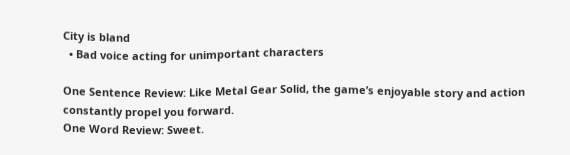City is bland
  • Bad voice acting for unimportant characters

One Sentence Review: Like Metal Gear Solid, the game’s enjoyable story and action constantly propel you forward.
One Word Review: Sweet.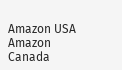Amazon USA Amazon Canada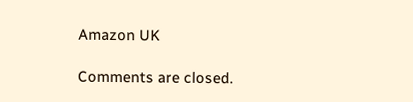Amazon UK

Comments are closed.